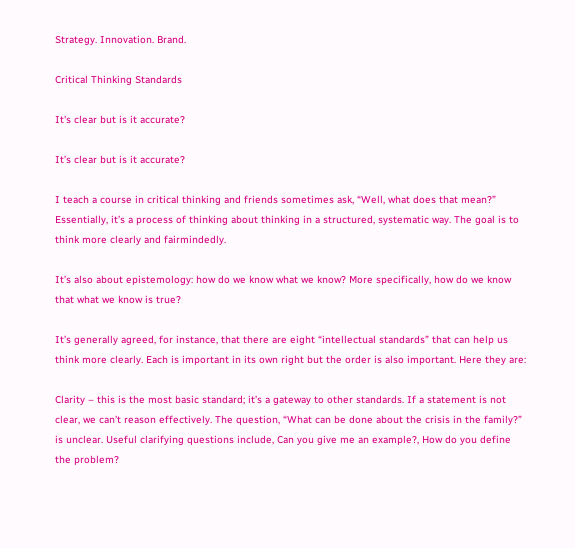Strategy. Innovation. Brand.

Critical Thinking Standards

It's clear but is it accurate?

It’s clear but is it accurate?

I teach a course in critical thinking and friends sometimes ask, “Well, what does that mean?” Essentially, it’s a process of thinking about thinking in a structured, systematic way. The goal is to think more clearly and fairmindedly.

It’s also about epistemology: how do we know what we know? More specifically, how do we know that what we know is true?

It’s generally agreed, for instance, that there are eight “intellectual standards” that can help us think more clearly. Each is important in its own right but the order is also important. Here they are:

Clarity – this is the most basic standard; it’s a gateway to other standards. If a statement is not clear, we can’t reason effectively. The question, “What can be done about the crisis in the family?” is unclear. Useful clarifying questions include, Can you give me an example?, How do you define the problem?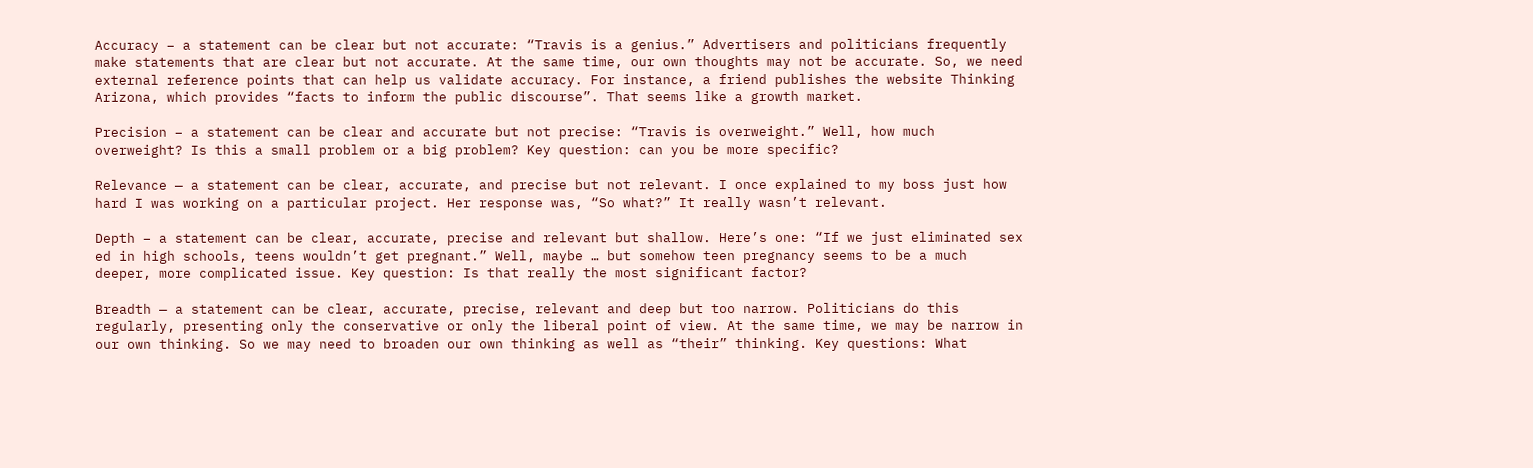Accuracy – a statement can be clear but not accurate: “Travis is a genius.” Advertisers and politicians frequently make statements that are clear but not accurate. At the same time, our own thoughts may not be accurate. So, we need external reference points that can help us validate accuracy. For instance, a friend publishes the website Thinking Arizona, which provides “facts to inform the public discourse”. That seems like a growth market.

Precision – a statement can be clear and accurate but not precise: “Travis is overweight.” Well, how much overweight? Is this a small problem or a big problem? Key question: can you be more specific?

Relevance — a statement can be clear, accurate, and precise but not relevant. I once explained to my boss just how hard I was working on a particular project. Her response was, “So what?” It really wasn’t relevant.

Depth – a statement can be clear, accurate, precise and relevant but shallow. Here’s one: “If we just eliminated sex ed in high schools, teens wouldn’t get pregnant.” Well, maybe … but somehow teen pregnancy seems to be a much deeper, more complicated issue. Key question: Is that really the most significant factor?

Breadth — a statement can be clear, accurate, precise, relevant and deep but too narrow. Politicians do this regularly, presenting only the conservative or only the liberal point of view. At the same time, we may be narrow in our own thinking. So we may need to broaden our own thinking as well as “their” thinking. Key questions: What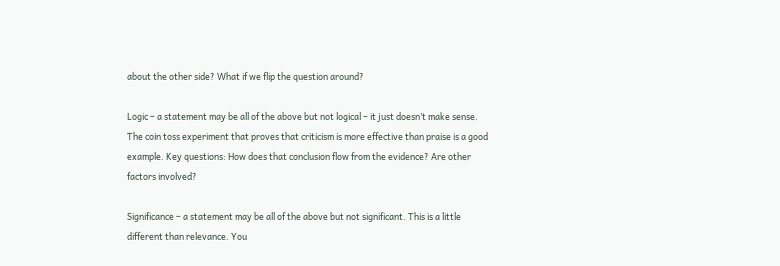about the other side? What if we flip the question around?

Logic – a statement may be all of the above but not logical – it just doesn’t make sense. The coin toss experiment that proves that criticism is more effective than praise is a good example. Key questions: How does that conclusion flow from the evidence? Are other factors involved?

Significance – a statement may be all of the above but not significant. This is a little different than relevance. You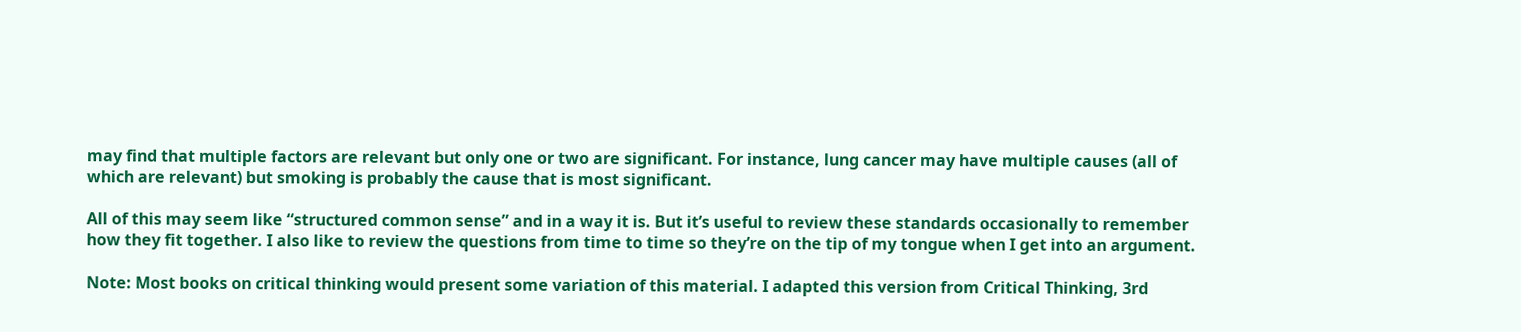may find that multiple factors are relevant but only one or two are significant. For instance, lung cancer may have multiple causes (all of which are relevant) but smoking is probably the cause that is most significant.

All of this may seem like “structured common sense” and in a way it is. But it’s useful to review these standards occasionally to remember how they fit together. I also like to review the questions from time to time so they’re on the tip of my tongue when I get into an argument.

Note: Most books on critical thinking would present some variation of this material. I adapted this version from Critical Thinking, 3rd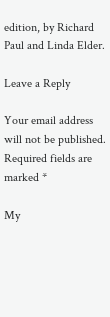edition, by Richard Paul and Linda Elder.

Leave a Reply

Your email address will not be published. Required fields are marked *

My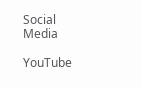Social Media

YouTube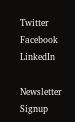Twitter Facebook LinkedIn

Newsletter Signup